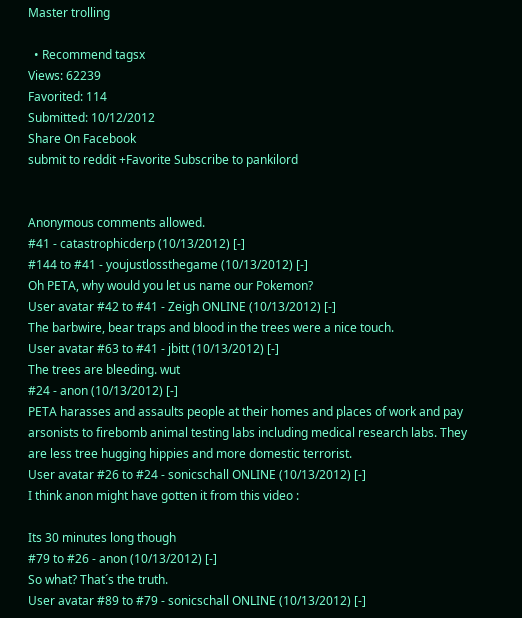Master trolling

  • Recommend tagsx
Views: 62239
Favorited: 114
Submitted: 10/12/2012
Share On Facebook
submit to reddit +Favorite Subscribe to pankilord


Anonymous comments allowed.
#41 - catastrophicderp (10/13/2012) [-]
#144 to #41 - youjustlossthegame (10/13/2012) [-]
Oh PETA, why would you let us name our Pokemon?
User avatar #42 to #41 - Zeigh ONLINE (10/13/2012) [-]
The barbwire, bear traps and blood in the trees were a nice touch.
User avatar #63 to #41 - jbitt (10/13/2012) [-]
The trees are bleeding. wut
#24 - anon (10/13/2012) [-]
PETA harasses and assaults people at their homes and places of work and pay arsonists to firebomb animal testing labs including medical research labs. They are less tree hugging hippies and more domestic terrorist.
User avatar #26 to #24 - sonicschall ONLINE (10/13/2012) [-]
I think anon might have gotten it from this video :

Its 30 minutes long though
#79 to #26 - anon (10/13/2012) [-]
So what? That´s the truth.
User avatar #89 to #79 - sonicschall ONLINE (10/13/2012) [-]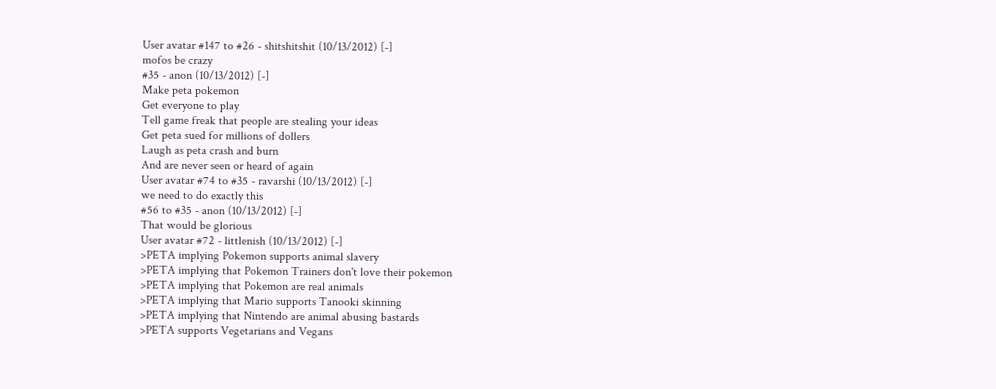User avatar #147 to #26 - shitshitshit (10/13/2012) [-]
mofos be crazy
#35 - anon (10/13/2012) [-]
Make peta pokemon
Get everyone to play
Tell game freak that people are stealing your ideas
Get peta sued for millions of dollers
Laugh as peta crash and burn
And are never seen or heard of again
User avatar #74 to #35 - ravarshi (10/13/2012) [-]
we need to do exactly this
#56 to #35 - anon (10/13/2012) [-]
That would be glorious
User avatar #72 - littlenish (10/13/2012) [-]
>PETA implying Pokemon supports animal slavery
>PETA implying that Pokemon Trainers don't love their pokemon
>PETA implying that Pokemon are real animals
>PETA implying that Mario supports Tanooki skinning
>PETA implying that Nintendo are animal abusing bastards
>PETA supports Vegetarians and Vegans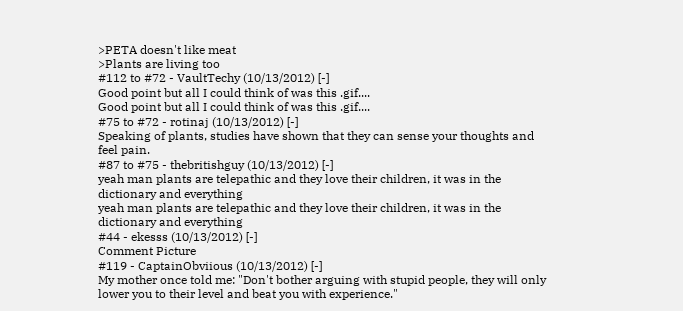>PETA doesn't like meat
>Plants are living too
#112 to #72 - VaultTechy (10/13/2012) [-]
Good point but all I could think of was this .gif....
Good point but all I could think of was this .gif....
#75 to #72 - rotinaj (10/13/2012) [-]
Speaking of plants, studies have shown that they can sense your thoughts and feel pain.
#87 to #75 - thebritishguy (10/13/2012) [-]
yeah man plants are telepathic and they love their children, it was in the dictionary and everything
yeah man plants are telepathic and they love their children, it was in the dictionary and everything
#44 - ekesss (10/13/2012) [-]
Comment Picture
#119 - CaptainObviious (10/13/2012) [-]
My mother once told me: "Don't bother arguing with stupid people, they will only lower you to their level and beat you with experience."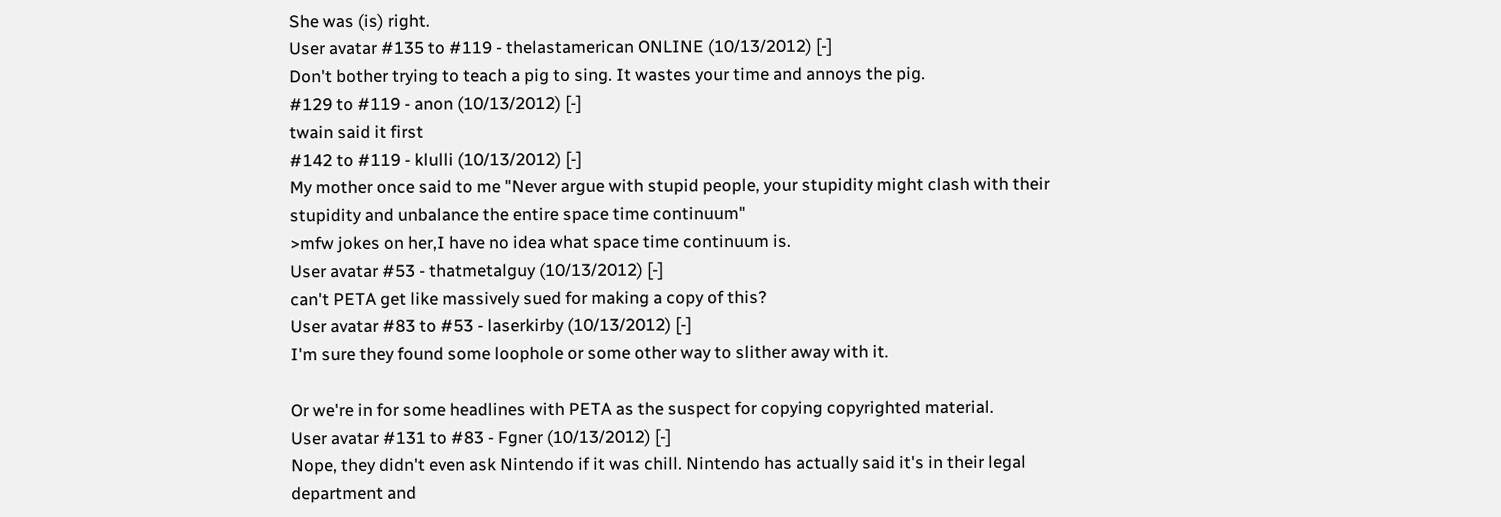She was (is) right.
User avatar #135 to #119 - thelastamerican ONLINE (10/13/2012) [-]
Don't bother trying to teach a pig to sing. It wastes your time and annoys the pig.
#129 to #119 - anon (10/13/2012) [-]
twain said it first
#142 to #119 - klulli (10/13/2012) [-]
My mother once said to me "Never argue with stupid people, your stupidity might clash with their stupidity and unbalance the entire space time continuum"
>mfw jokes on her,I have no idea what space time continuum is.
User avatar #53 - thatmetalguy (10/13/2012) [-]
can't PETA get like massively sued for making a copy of this?
User avatar #83 to #53 - laserkirby (10/13/2012) [-]
I'm sure they found some loophole or some other way to slither away with it.

Or we're in for some headlines with PETA as the suspect for copying copyrighted material.
User avatar #131 to #83 - Fgner (10/13/2012) [-]
Nope, they didn't even ask Nintendo if it was chill. Nintendo has actually said it's in their legal department and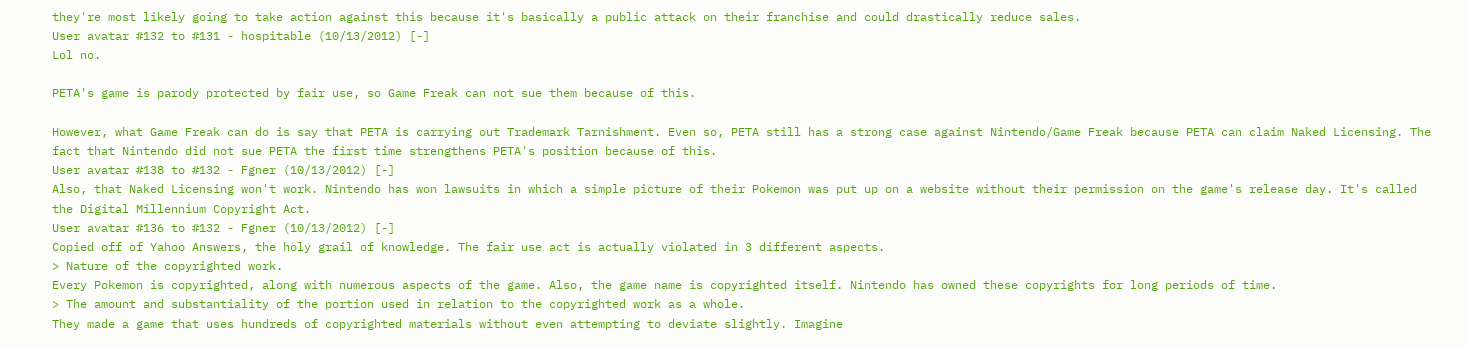they're most likely going to take action against this because it's basically a public attack on their franchise and could drastically reduce sales.
User avatar #132 to #131 - hospitable (10/13/2012) [-]
Lol no.

PETA's game is parody protected by fair use, so Game Freak can not sue them because of this.

However, what Game Freak can do is say that PETA is carrying out Trademark Tarnishment. Even so, PETA still has a strong case against Nintendo/Game Freak because PETA can claim Naked Licensing. The fact that Nintendo did not sue PETA the first time strengthens PETA's position because of this.
User avatar #138 to #132 - Fgner (10/13/2012) [-]
Also, that Naked Licensing won't work. Nintendo has won lawsuits in which a simple picture of their Pokemon was put up on a website without their permission on the game's release day. It's called the Digital Millennium Copyright Act.
User avatar #136 to #132 - Fgner (10/13/2012) [-]
Copied off of Yahoo Answers, the holy grail of knowledge. The fair use act is actually violated in 3 different aspects.
> Nature of the copyrighted work.
Every Pokemon is copyrighted, along with numerous aspects of the game. Also, the game name is copyrighted itself. Nintendo has owned these copyrights for long periods of time.
> The amount and substantiality of the portion used in relation to the copyrighted work as a whole.
They made a game that uses hundreds of copyrighted materials without even attempting to deviate slightly. Imagine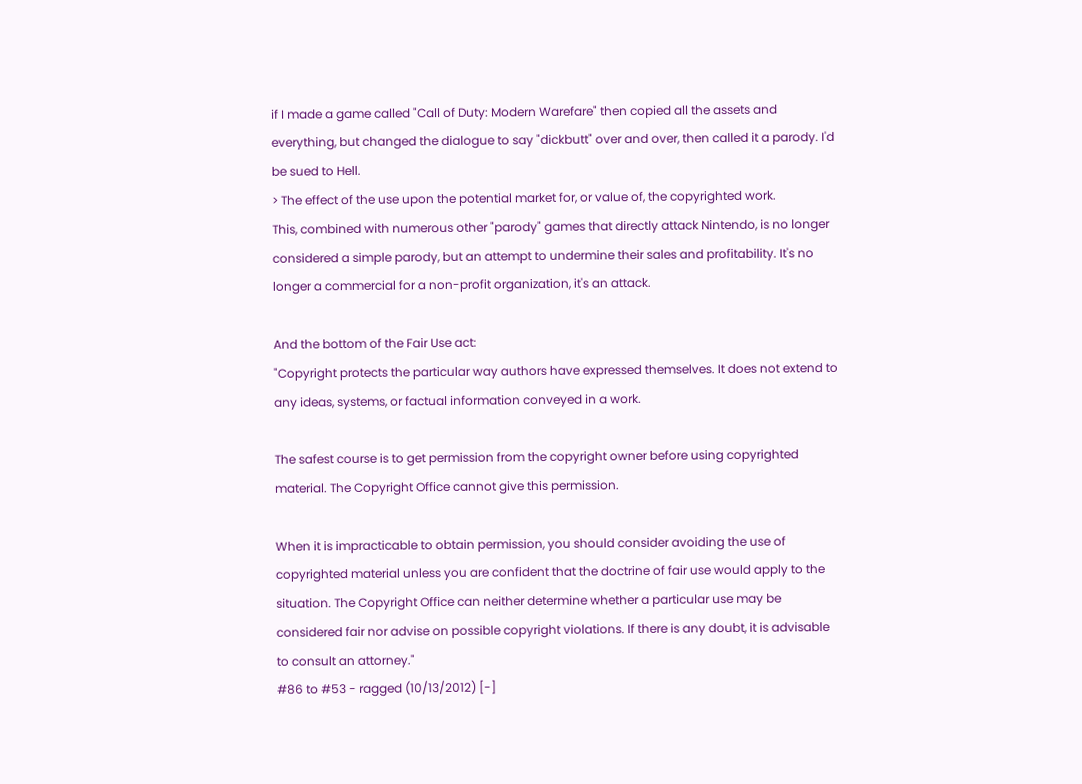if I made a game called "Call of Duty: Modern Warefare" then copied all the assets and everything, but changed the dialogue to say "dickbutt" over and over, then called it a parody. I'd be sued to Hell.
> The effect of the use upon the potential market for, or value of, the copyrighted work.
This, combined with numerous other "parody" games that directly attack Nintendo, is no longer considered a simple parody, but an attempt to undermine their sales and profitability. It's no longer a commercial for a non-profit organization, it's an attack.

And the bottom of the Fair Use act:
"Copyright protects the particular way authors have expressed themselves. It does not extend to any ideas, systems, or factual information conveyed in a work.

The safest course is to get permission from the copyright owner before using copyrighted material. The Copyright Office cannot give this permission.

When it is impracticable to obtain permission, you should consider avoiding the use of copyrighted material unless you are confident that the doctrine of fair use would apply to the situation. The Copyright Office can neither determine whether a particular use may be considered fair nor advise on possible copyright violations. If there is any doubt, it is advisable to consult an attorney."
#86 to #53 - ragged (10/13/2012) [-]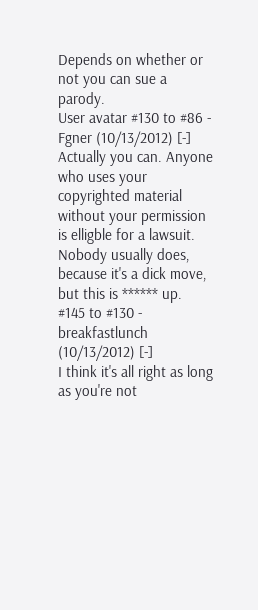Depends on whether or not you can sue a parody.
User avatar #130 to #86 - Fgner (10/13/2012) [-]
Actually you can. Anyone who uses your copyrighted material without your permission is elligble for a lawsuit. Nobody usually does, because it's a dick move, but this is ****** up.
#145 to #130 - breakfastlunch (10/13/2012) [-]
I think it's all right as long as you're not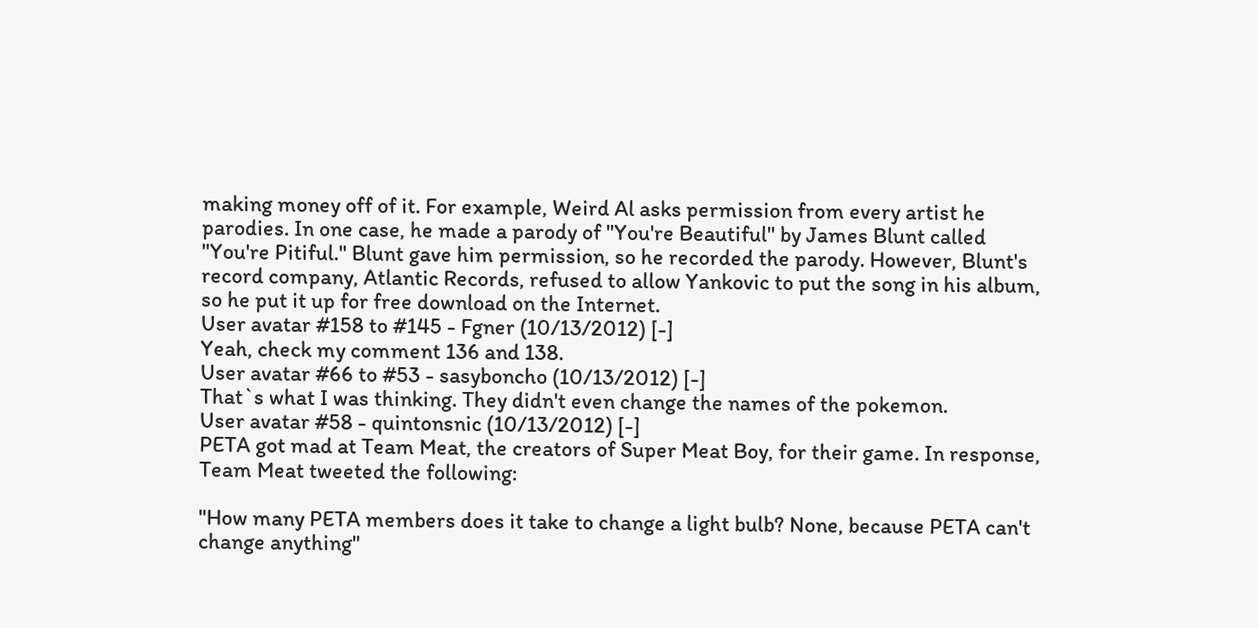making money off of it. For example, Weird Al asks permission from every artist he parodies. In one case, he made a parody of "You're Beautiful" by James Blunt called "You're Pitiful." Blunt gave him permission, so he recorded the parody. However, Blunt's record company, Atlantic Records, refused to allow Yankovic to put the song in his album, so he put it up for free download on the Internet.
User avatar #158 to #145 - Fgner (10/13/2012) [-]
Yeah, check my comment 136 and 138.
User avatar #66 to #53 - sasyboncho (10/13/2012) [-]
That`s what I was thinking. They didn't even change the names of the pokemon.
User avatar #58 - quintonsnic (10/13/2012) [-]
PETA got mad at Team Meat, the creators of Super Meat Boy, for their game. In response, Team Meat tweeted the following:

"How many PETA members does it take to change a light bulb? None, because PETA can't change anything"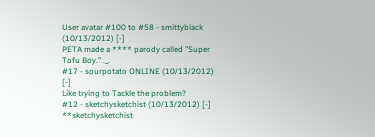User avatar #100 to #58 - smittyblack (10/13/2012) [-]
PETA made a **** parody called "Super Tofu Boy." ._.
#17 - sourpotato ONLINE (10/13/2012) [-]
Like trying to Tackle the problem?
#12 - sketchysketchist (10/13/2012) [-]
**sketchysketchist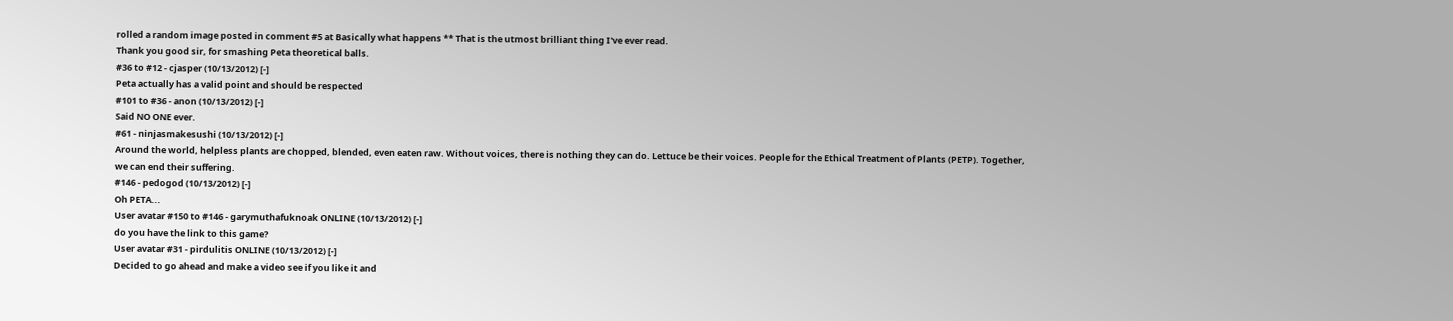rolled a random image posted in comment #5 at Basically what happens ** That is the utmost brilliant thing I've ever read.
Thank you good sir, for smashing Peta theoretical balls.
#36 to #12 - cjasper (10/13/2012) [-]
Peta actually has a valid point and should be respected
#101 to #36 - anon (10/13/2012) [-]
Said NO ONE ever.
#61 - ninjasmakesushi (10/13/2012) [-]
Around the world, helpless plants are chopped, blended, even eaten raw. Without voices, there is nothing they can do. Lettuce be their voices. People for the Ethical Treatment of Plants (PETP). Together, we can end their suffering.
#146 - pedogod (10/13/2012) [-]
Oh PETA...
User avatar #150 to #146 - garymuthafuknoak ONLINE (10/13/2012) [-]
do you have the link to this game?
User avatar #31 - pirdulitis ONLINE (10/13/2012) [-]
Decided to go ahead and make a video see if you like it and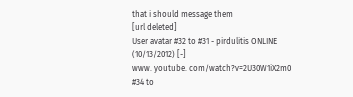that i should message them
[url deleted]
User avatar #32 to #31 - pirdulitis ONLINE (10/13/2012) [-]
www. youtube. com/watch?v=2U30W1iX2m0
#34 to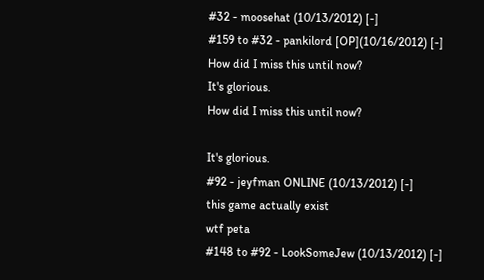#32 - moosehat (10/13/2012) [-]
#159 to #32 - pankilord [OP](10/16/2012) [-]
How did I miss this until now?
It's glorious.
How did I miss this until now?

It's glorious.
#92 - jeyfman ONLINE (10/13/2012) [-]
this game actually exist
wtf peta
#148 to #92 - LookSomeJew (10/13/2012) [-]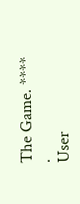The Game. **** .
User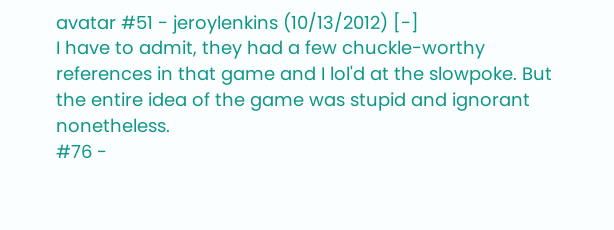avatar #51 - jeroylenkins (10/13/2012) [-]
I have to admit, they had a few chuckle-worthy references in that game and I lol'd at the slowpoke. But the entire idea of the game was stupid and ignorant nonetheless.
#76 -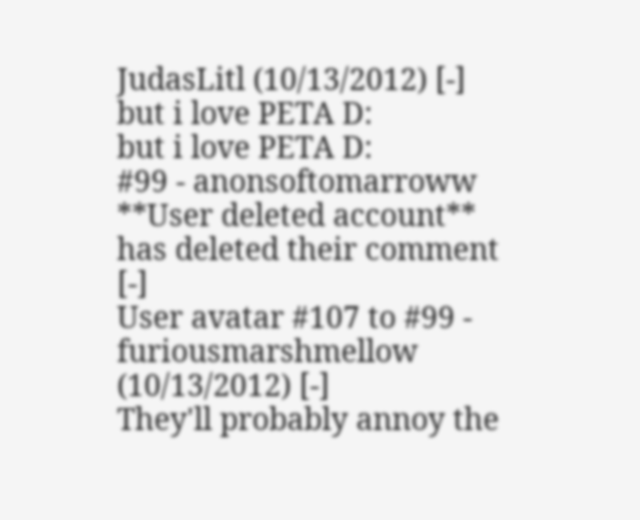JudasLitl (10/13/2012) [-]
but i love PETA D:
but i love PETA D:
#99 - anonsoftomarroww **User deleted account** has deleted their comment [-]
User avatar #107 to #99 - furiousmarshmellow (10/13/2012) [-]
They'll probably annoy the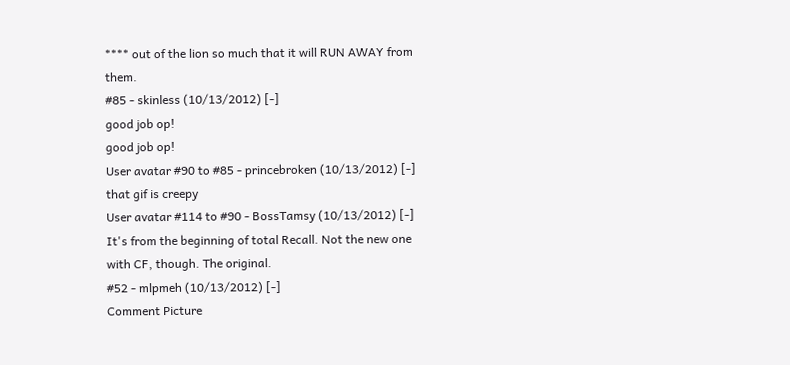**** out of the lion so much that it will RUN AWAY from them.
#85 - skinless (10/13/2012) [-]
good job op!
good job op!
User avatar #90 to #85 - princebroken (10/13/2012) [-]
that gif is creepy
User avatar #114 to #90 - BossTamsy (10/13/2012) [-]
It's from the beginning of total Recall. Not the new one with CF, though. The original.
#52 - mlpmeh (10/13/2012) [-]
Comment Picture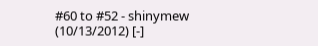#60 to #52 - shinymew (10/13/2012) [-]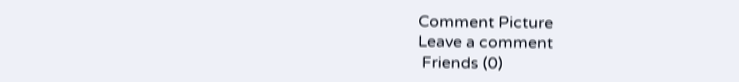Comment Picture
Leave a comment
 Friends (0)